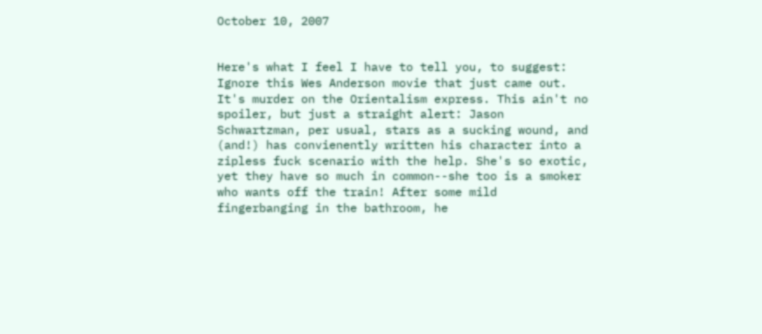October 10, 2007


Here's what I feel I have to tell you, to suggest: Ignore this Wes Anderson movie that just came out. It's murder on the Orientalism express. This ain't no spoiler, but just a straight alert: Jason Schwartzman, per usual, stars as a sucking wound, and (and!) has convienently written his character into a zipless fuck scenario with the help. She's so exotic, yet they have so much in common--she too is a smoker who wants off the train! After some mild fingerbanging in the bathroom, he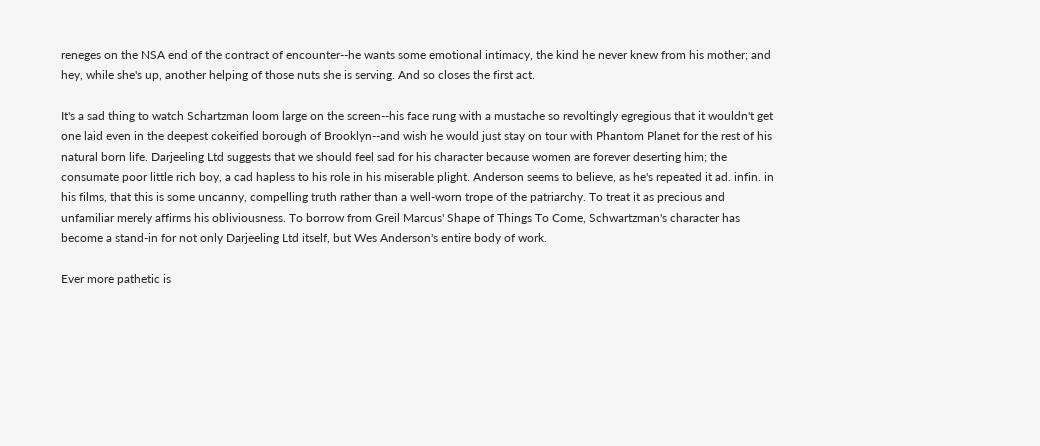reneges on the NSA end of the contract of encounter--he wants some emotional intimacy, the kind he never knew from his mother; and hey, while she's up, another helping of those nuts she is serving. And so closes the first act.

It's a sad thing to watch Schartzman loom large on the screen--his face rung with a mustache so revoltingly egregious that it wouldn't get one laid even in the deepest cokeified borough of Brooklyn--and wish he would just stay on tour with Phantom Planet for the rest of his natural born life. Darjeeling Ltd suggests that we should feel sad for his character because women are forever deserting him; the consumate poor little rich boy, a cad hapless to his role in his miserable plight. Anderson seems to believe, as he's repeated it ad. infin. in his films, that this is some uncanny, compelling truth rather than a well-worn trope of the patriarchy. To treat it as precious and unfamiliar merely affirms his obliviousness. To borrow from Greil Marcus' Shape of Things To Come, Schwartzman's character has become a stand-in for not only Darjeeling Ltd itself, but Wes Anderson's entire body of work.

Ever more pathetic is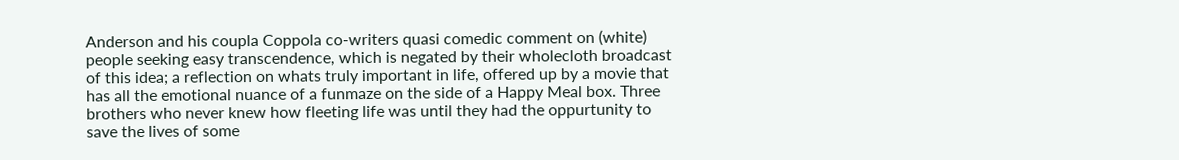Anderson and his coupla Coppola co-writers quasi comedic comment on (white) people seeking easy transcendence, which is negated by their wholecloth broadcast of this idea; a reflection on whats truly important in life, offered up by a movie that has all the emotional nuance of a funmaze on the side of a Happy Meal box. Three brothers who never knew how fleeting life was until they had the oppurtunity to save the lives of some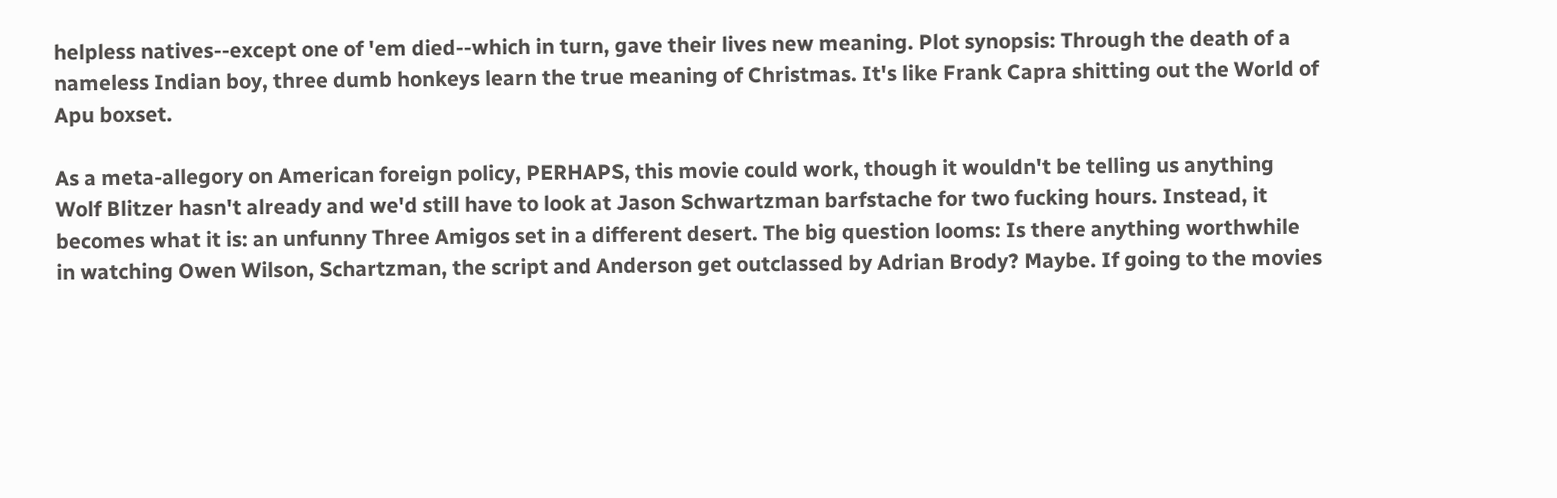helpless natives--except one of 'em died--which in turn, gave their lives new meaning. Plot synopsis: Through the death of a nameless Indian boy, three dumb honkeys learn the true meaning of Christmas. It's like Frank Capra shitting out the World of Apu boxset.

As a meta-allegory on American foreign policy, PERHAPS, this movie could work, though it wouldn't be telling us anything Wolf Blitzer hasn't already and we'd still have to look at Jason Schwartzman barfstache for two fucking hours. Instead, it becomes what it is: an unfunny Three Amigos set in a different desert. The big question looms: Is there anything worthwhile in watching Owen Wilson, Schartzman, the script and Anderson get outclassed by Adrian Brody? Maybe. If going to the movies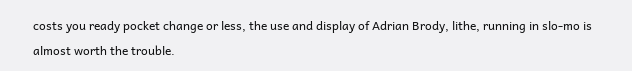costs you ready pocket change or less, the use and display of Adrian Brody, lithe, running in slo-mo is almost worth the trouble.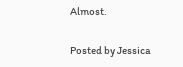Almost.

Posted by Jessica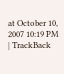at October 10, 2007 10:19 PM | TrackBack